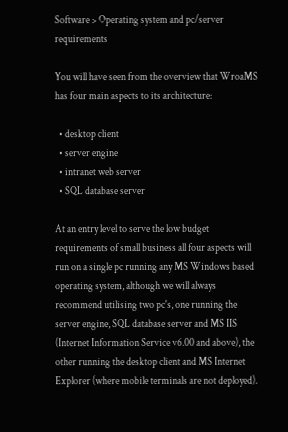Software > Operating system and pc/server requirements

You will have seen from the overview that WroaMS has four main aspects to its architecture:

  • desktop client
  • server engine
  • intranet web server
  • SQL database server

At an entry level to serve the low budget requirements of small business all four aspects will run on a single pc running any MS Windows based operating system, although we will always recommend utilising two pc's, one running the server engine, SQL database server and MS IIS (Internet Information Service v6.00 and above), the other running the desktop client and MS Internet Explorer (where mobile terminals are not deployed).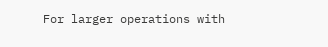For larger operations with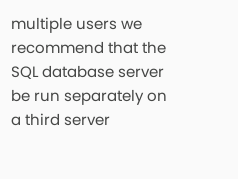multiple users we recommend that the SQL database server be run separately on a third server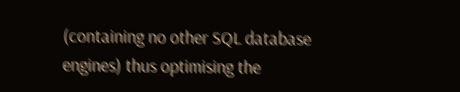(containing no other SQL database engines) thus optimising the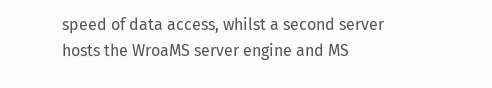speed of data access, whilst a second server hosts the WroaMS server engine and MS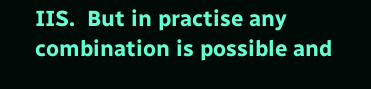IIS.  But in practise any combination is possible and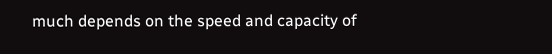much depends on the speed and capacity of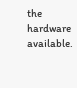the hardware available.